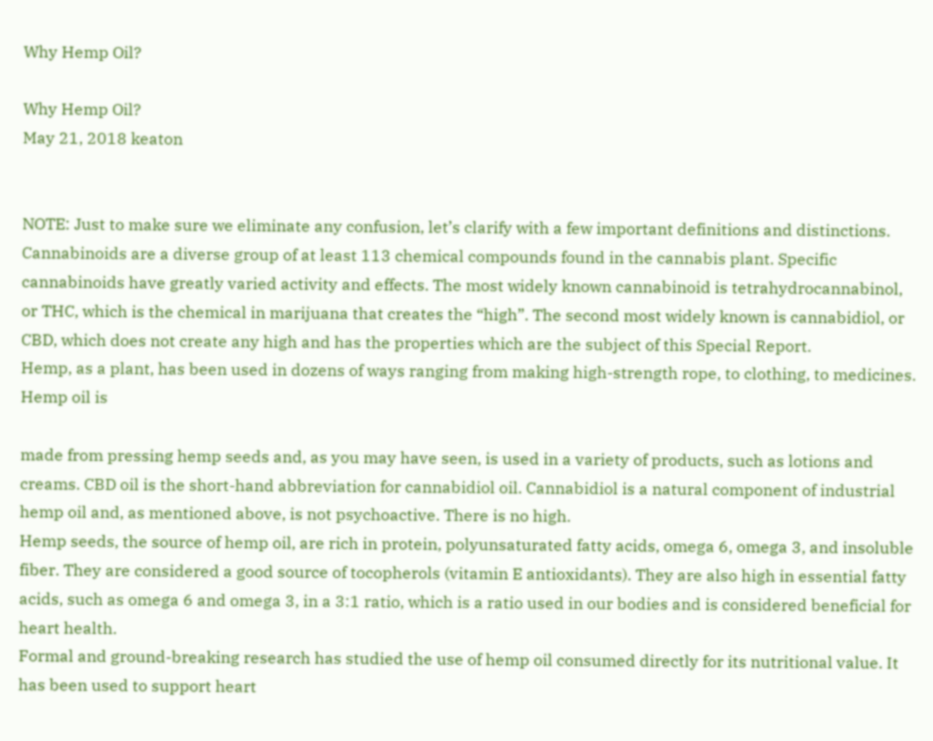Why Hemp Oil?

Why Hemp Oil?
May 21, 2018 keaton


NOTE: Just to make sure we eliminate any confusion, let’s clarify with a few important definitions and distinctions.
Cannabinoids are a diverse group of at least 113 chemical compounds found in the cannabis plant. Specific cannabinoids have greatly varied activity and effects. The most widely known cannabinoid is tetrahydrocannabinol, or THC, which is the chemical in marijuana that creates the “high”. The second most widely known is cannabidiol, or CBD, which does not create any high and has the properties which are the subject of this Special Report.
Hemp, as a plant, has been used in dozens of ways ranging from making high-strength rope, to clothing, to medicines. Hemp oil is

made from pressing hemp seeds and, as you may have seen, is used in a variety of products, such as lotions and creams. CBD oil is the short-hand abbreviation for cannabidiol oil. Cannabidiol is a natural component of industrial hemp oil and, as mentioned above, is not psychoactive. There is no high.
Hemp seeds, the source of hemp oil, are rich in protein, polyunsaturated fatty acids, omega 6, omega 3, and insoluble fiber. They are considered a good source of tocopherols (vitamin E antioxidants). They are also high in essential fatty acids, such as omega 6 and omega 3, in a 3:1 ratio, which is a ratio used in our bodies and is considered beneficial for heart health.
Formal and ground-breaking research has studied the use of hemp oil consumed directly for its nutritional value. It has been used to support heart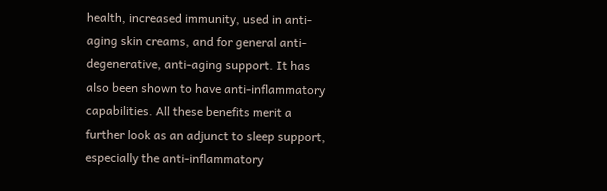health, increased immunity, used in anti-aging skin creams, and for general anti-degenerative, anti-aging support. It has also been shown to have anti-inflammatory capabilities. All these benefits merit a further look as an adjunct to sleep support, especially the anti-inflammatory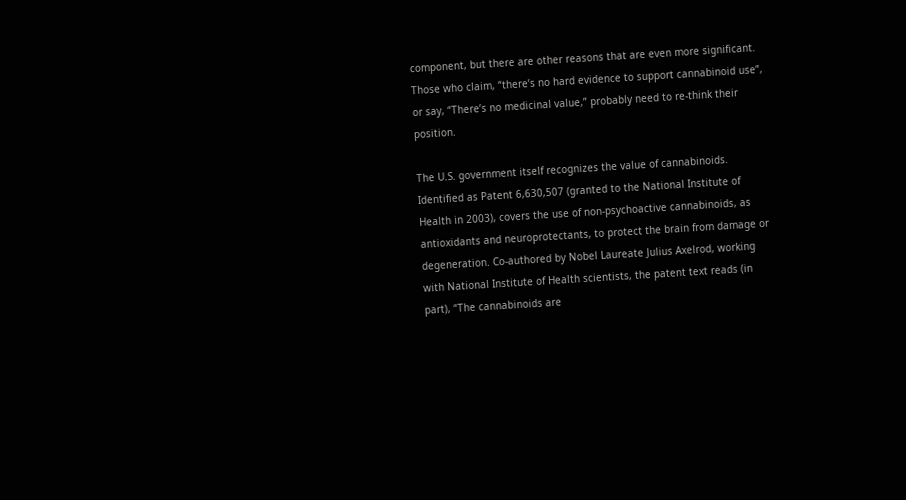component, but there are other reasons that are even more significant. Those who claim, “there’s no hard evidence to support cannabinoid use”, or say, “There’s no medicinal value,” probably need to re-think their position.

The U.S. government itself recognizes the value of cannabinoids. Identified as Patent 6,630,507 (granted to the National Institute of Health in 2003), covers the use of non-psychoactive cannabinoids, as antioxidants and neuroprotectants, to protect the brain from damage or degeneration. Co-authored by Nobel Laureate Julius Axelrod, working with National Institute of Health scientists, the patent text reads (in part), “The cannabinoids are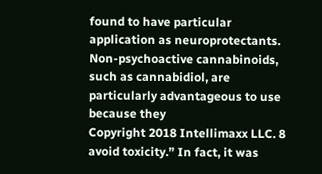found to have particular application as neuroprotectants. Non-psychoactive cannabinoids, such as cannabidiol, are particularly advantageous to use because they
Copyright 2018 Intellimaxx LLC. 8
avoid toxicity.” In fact, it was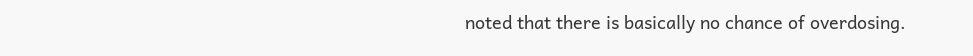noted that there is basically no chance of overdosing.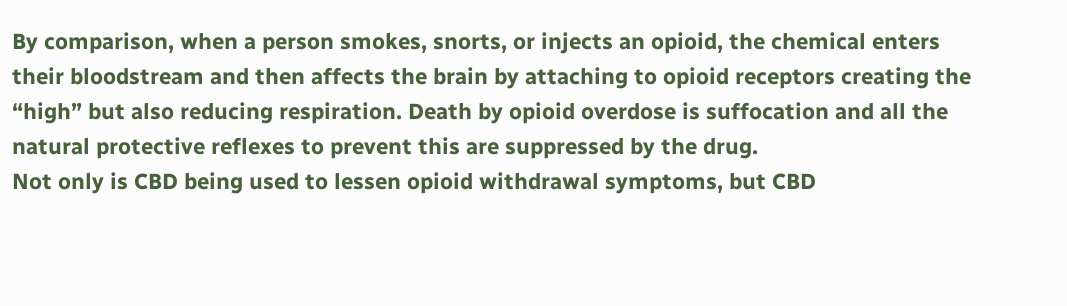By comparison, when a person smokes, snorts, or injects an opioid, the chemical enters their bloodstream and then affects the brain by attaching to opioid receptors creating the “high” but also reducing respiration. Death by opioid overdose is suffocation and all the natural protective reflexes to prevent this are suppressed by the drug.
Not only is CBD being used to lessen opioid withdrawal symptoms, but CBD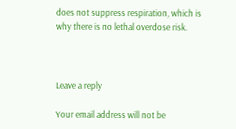does not suppress respiration, which is why there is no lethal overdose risk.



Leave a reply

Your email address will not be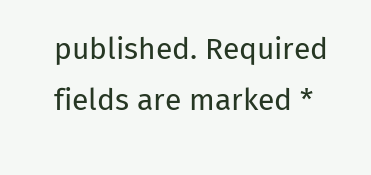published. Required fields are marked *